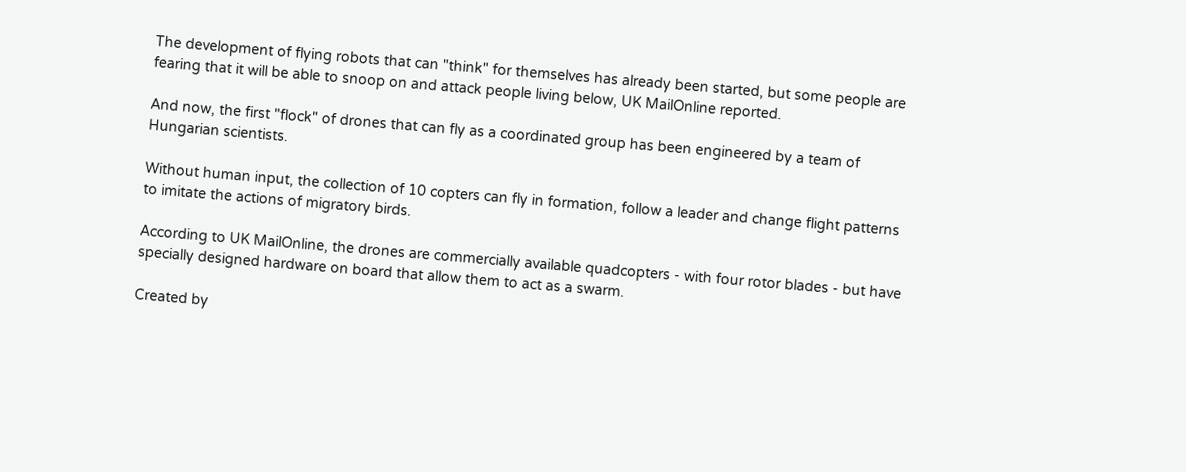The development of flying robots that can "think" for themselves has already been started, but some people are fearing that it will be able to snoop on and attack people living below, UK MailOnline reported.

And now, the first "flock" of drones that can fly as a coordinated group has been engineered by a team of Hungarian scientists.

Without human input, the collection of 10 copters can fly in formation, follow a leader and change flight patterns to imitate the actions of migratory birds.

According to UK MailOnline, the drones are commercially available quadcopters - with four rotor blades - but have specially designed hardware on board that allow them to act as a swarm.

Created by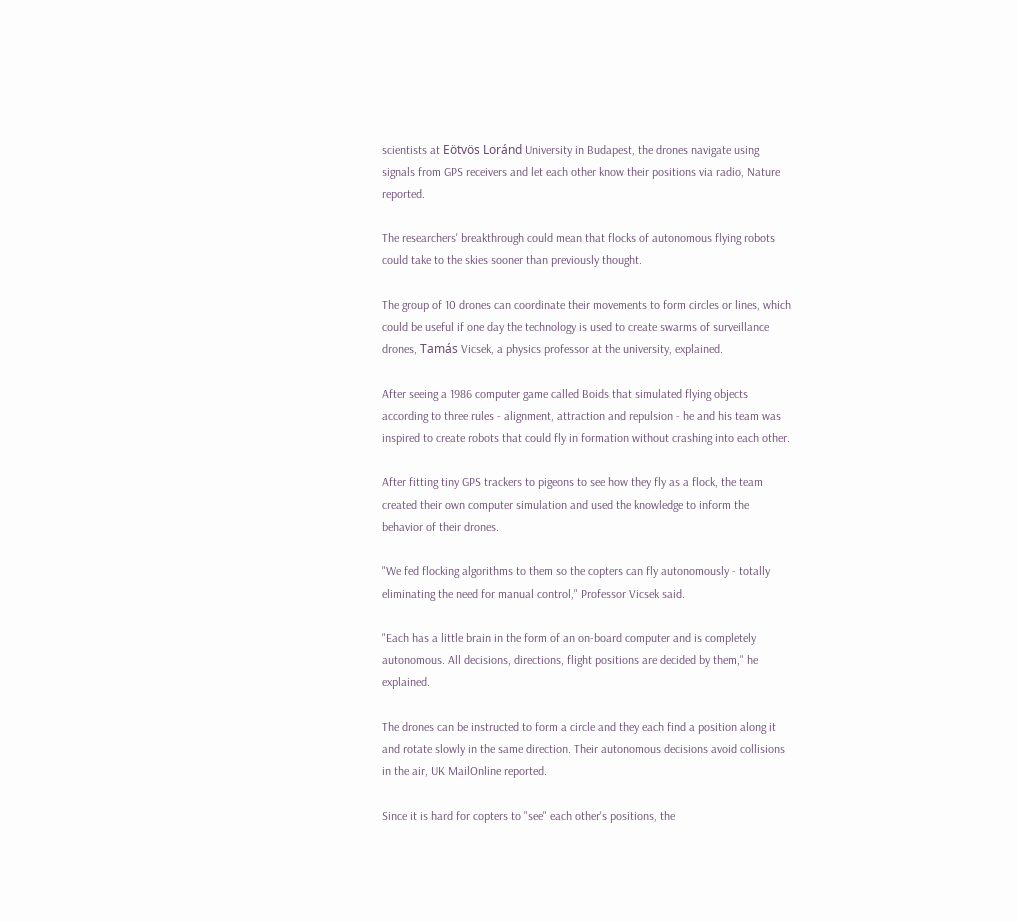scientists at Eötvös Loránd University in Budapest, the drones navigate using signals from GPS receivers and let each other know their positions via radio, Nature reported.

The researchers' breakthrough could mean that flocks of autonomous flying robots could take to the skies sooner than previously thought.

The group of 10 drones can coordinate their movements to form circles or lines, which could be useful if one day the technology is used to create swarms of surveillance drones, Tamás Vicsek, a physics professor at the university, explained.

After seeing a 1986 computer game called Boids that simulated flying objects according to three rules - alignment, attraction and repulsion - he and his team was inspired to create robots that could fly in formation without crashing into each other.

After fitting tiny GPS trackers to pigeons to see how they fly as a flock, the team created their own computer simulation and used the knowledge to inform the behavior of their drones.

"We fed flocking algorithms to them so the copters can fly autonomously - totally eliminating the need for manual control," Professor Vicsek said.

"Each has a little brain in the form of an on-board computer and is completely autonomous. All decisions, directions, flight positions are decided by them," he explained.

The drones can be instructed to form a circle and they each find a position along it and rotate slowly in the same direction. Their autonomous decisions avoid collisions in the air, UK MailOnline reported.

Since it is hard for copters to "see" each other's positions, the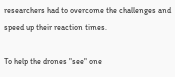researchers had to overcome the challenges and speed up their reaction times.

To help the drones "see" one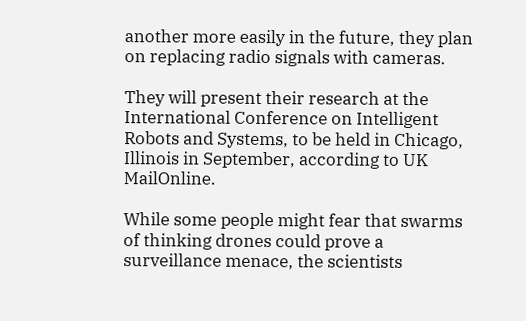another more easily in the future, they plan on replacing radio signals with cameras.

They will present their research at the International Conference on Intelligent Robots and Systems, to be held in Chicago, Illinois in September, according to UK MailOnline.

While some people might fear that swarms of thinking drones could prove a surveillance menace, the scientists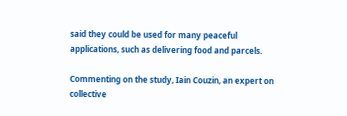said they could be used for many peaceful applications, such as delivering food and parcels.

Commenting on the study, Iain Couzin, an expert on collective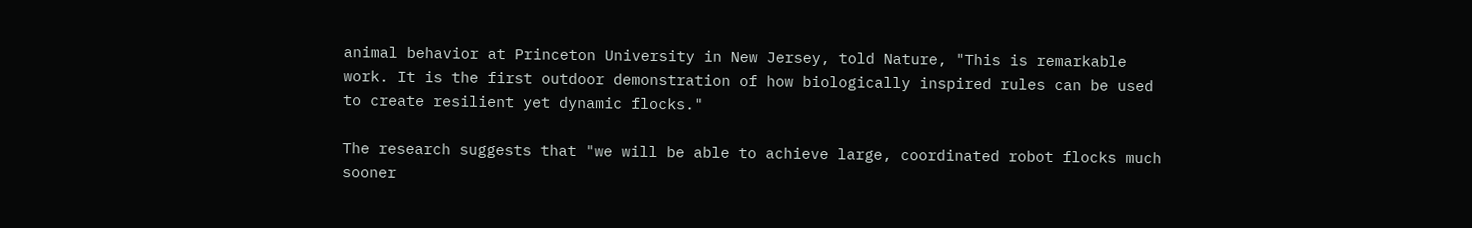animal behavior at Princeton University in New Jersey, told Nature, "This is remarkable work. It is the first outdoor demonstration of how biologically inspired rules can be used to create resilient yet dynamic flocks."

The research suggests that "we will be able to achieve large, coordinated robot flocks much sooner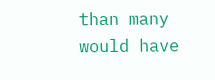than many would have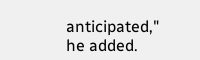anticipated," he added.